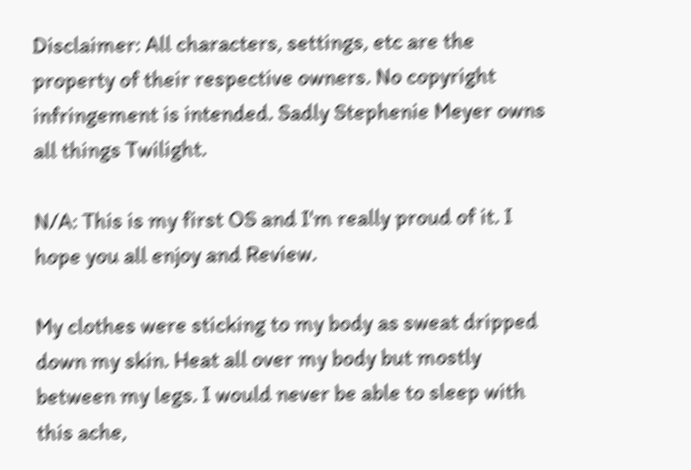Disclaimer: All characters, settings, etc are the property of their respective owners. No copyright infringement is intended. Sadly Stephenie Meyer owns all things Twilight.

N/A: This is my first OS and I'm really proud of it. I hope you all enjoy and Review.

My clothes were sticking to my body as sweat dripped down my skin. Heat all over my body but mostly between my legs. I would never be able to sleep with this ache,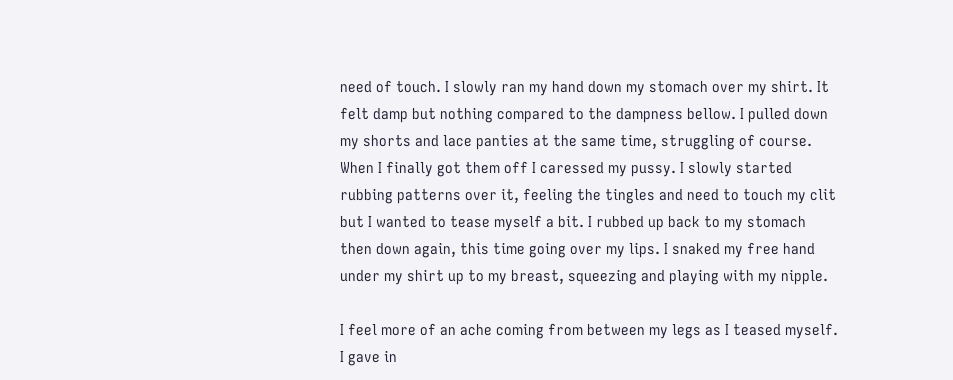need of touch. I slowly ran my hand down my stomach over my shirt. It felt damp but nothing compared to the dampness bellow. I pulled down my shorts and lace panties at the same time, struggling of course. When I finally got them off I caressed my pussy. I slowly started rubbing patterns over it, feeling the tingles and need to touch my clit but I wanted to tease myself a bit. I rubbed up back to my stomach then down again, this time going over my lips. I snaked my free hand under my shirt up to my breast, squeezing and playing with my nipple.

I feel more of an ache coming from between my legs as I teased myself. I gave in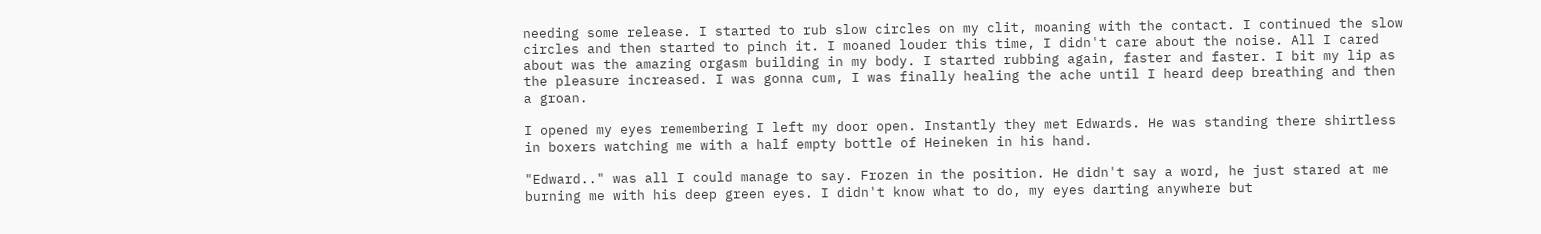needing some release. I started to rub slow circles on my clit, moaning with the contact. I continued the slow circles and then started to pinch it. I moaned louder this time, I didn't care about the noise. All I cared about was the amazing orgasm building in my body. I started rubbing again, faster and faster. I bit my lip as the pleasure increased. I was gonna cum, I was finally healing the ache until I heard deep breathing and then a groan.

I opened my eyes remembering I left my door open. Instantly they met Edwards. He was standing there shirtless in boxers watching me with a half empty bottle of Heineken in his hand.

"Edward.." was all I could manage to say. Frozen in the position. He didn't say a word, he just stared at me burning me with his deep green eyes. I didn't know what to do, my eyes darting anywhere but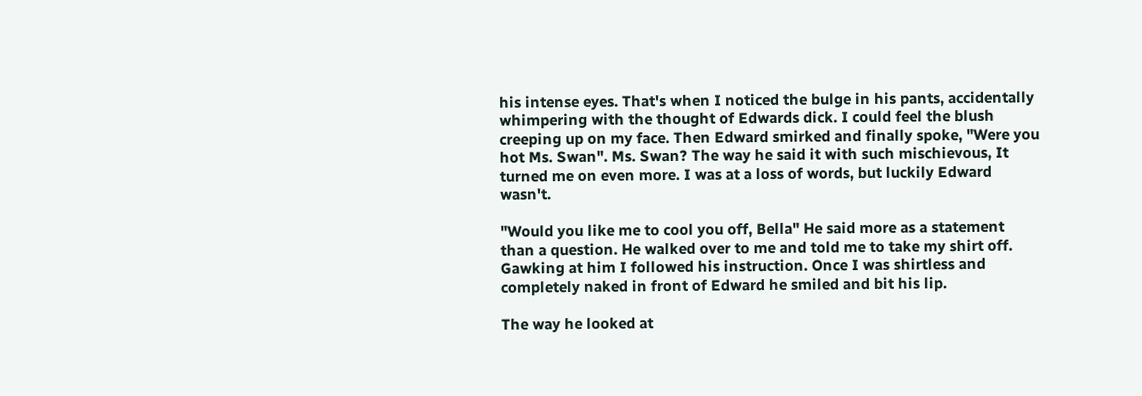his intense eyes. That's when I noticed the bulge in his pants, accidentally whimpering with the thought of Edwards dick. I could feel the blush creeping up on my face. Then Edward smirked and finally spoke, "Were you hot Ms. Swan". Ms. Swan? The way he said it with such mischievous, It turned me on even more. I was at a loss of words, but luckily Edward wasn't.

"Would you like me to cool you off, Bella" He said more as a statement than a question. He walked over to me and told me to take my shirt off. Gawking at him I followed his instruction. Once I was shirtless and completely naked in front of Edward he smiled and bit his lip.

The way he looked at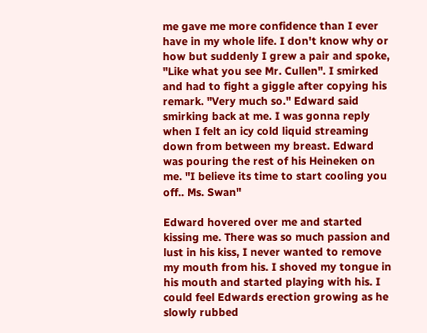me gave me more confidence than I ever have in my whole life. I don't know why or how but suddenly I grew a pair and spoke, "Like what you see Mr. Cullen". I smirked and had to fight a giggle after copying his remark. "Very much so." Edward said smirking back at me. I was gonna reply when I felt an icy cold liquid streaming down from between my breast. Edward was pouring the rest of his Heineken on me. "I believe its time to start cooling you off.. Ms. Swan"

Edward hovered over me and started kissing me. There was so much passion and lust in his kiss, I never wanted to remove my mouth from his. I shoved my tongue in his mouth and started playing with his. I could feel Edwards erection growing as he slowly rubbed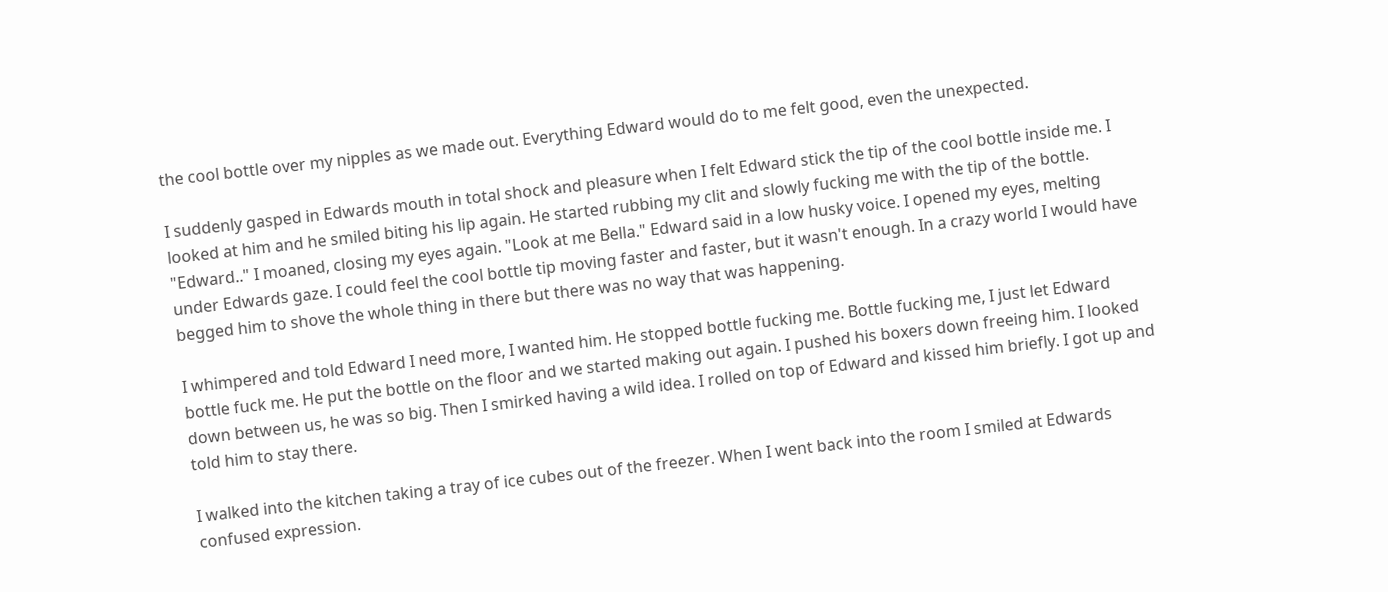the cool bottle over my nipples as we made out. Everything Edward would do to me felt good, even the unexpected.

I suddenly gasped in Edwards mouth in total shock and pleasure when I felt Edward stick the tip of the cool bottle inside me. I looked at him and he smiled biting his lip again. He started rubbing my clit and slowly fucking me with the tip of the bottle. "Edward.." I moaned, closing my eyes again. "Look at me Bella." Edward said in a low husky voice. I opened my eyes, melting under Edwards gaze. I could feel the cool bottle tip moving faster and faster, but it wasn't enough. In a crazy world I would have begged him to shove the whole thing in there but there was no way that was happening.

I whimpered and told Edward I need more, I wanted him. He stopped bottle fucking me. Bottle fucking me, I just let Edward bottle fuck me. He put the bottle on the floor and we started making out again. I pushed his boxers down freeing him. I looked down between us, he was so big. Then I smirked having a wild idea. I rolled on top of Edward and kissed him briefly. I got up and told him to stay there.

I walked into the kitchen taking a tray of ice cubes out of the freezer. When I went back into the room I smiled at Edwards confused expression.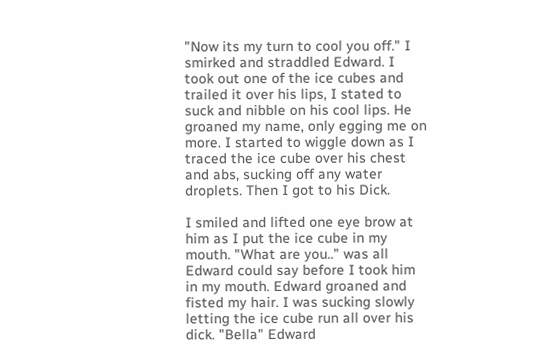"Now its my turn to cool you off." I smirked and straddled Edward. I took out one of the ice cubes and trailed it over his lips, I stated to suck and nibble on his cool lips. He groaned my name, only egging me on more. I started to wiggle down as I traced the ice cube over his chest and abs, sucking off any water droplets. Then I got to his Dick.

I smiled and lifted one eye brow at him as I put the ice cube in my mouth. "What are you.." was all Edward could say before I took him in my mouth. Edward groaned and fisted my hair. I was sucking slowly letting the ice cube run all over his dick. "Bella" Edward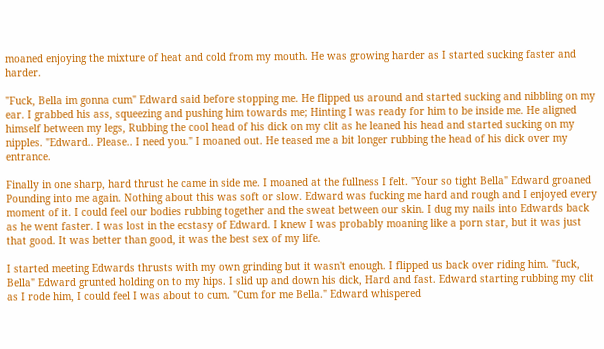moaned enjoying the mixture of heat and cold from my mouth. He was growing harder as I started sucking faster and harder.

"Fuck, Bella im gonna cum" Edward said before stopping me. He flipped us around and started sucking and nibbling on my ear. I grabbed his ass, squeezing and pushing him towards me; Hinting I was ready for him to be inside me. He aligned himself between my legs, Rubbing the cool head of his dick on my clit as he leaned his head and started sucking on my nipples. "Edward.. Please.. I need you." I moaned out. He teased me a bit longer rubbing the head of his dick over my entrance.

Finally in one sharp, hard thrust he came in side me. I moaned at the fullness I felt. "Your so tight Bella" Edward groaned Pounding into me again. Nothing about this was soft or slow. Edward was fucking me hard and rough and I enjoyed every moment of it. I could feel our bodies rubbing together and the sweat between our skin. I dug my nails into Edwards back as he went faster. I was lost in the ecstasy of Edward. I knew I was probably moaning like a porn star, but it was just that good. It was better than good, it was the best sex of my life.

I started meeting Edwards thrusts with my own grinding but it wasn't enough. I flipped us back over riding him. "fuck, Bella" Edward grunted holding on to my hips. I slid up and down his dick, Hard and fast. Edward starting rubbing my clit as I rode him, I could feel I was about to cum. "Cum for me Bella." Edward whispered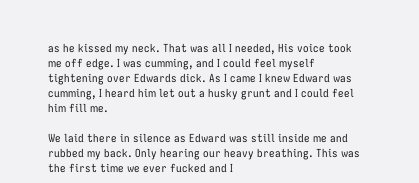as he kissed my neck. That was all I needed, His voice took me off edge. I was cumming, and I could feel myself tightening over Edwards dick. As I came I knew Edward was cumming, I heard him let out a husky grunt and I could feel him fill me.

We laid there in silence as Edward was still inside me and rubbed my back. Only hearing our heavy breathing. This was the first time we ever fucked and I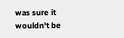was sure it wouldn't be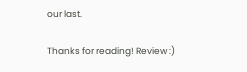our last.

Thanks for reading! Review :)